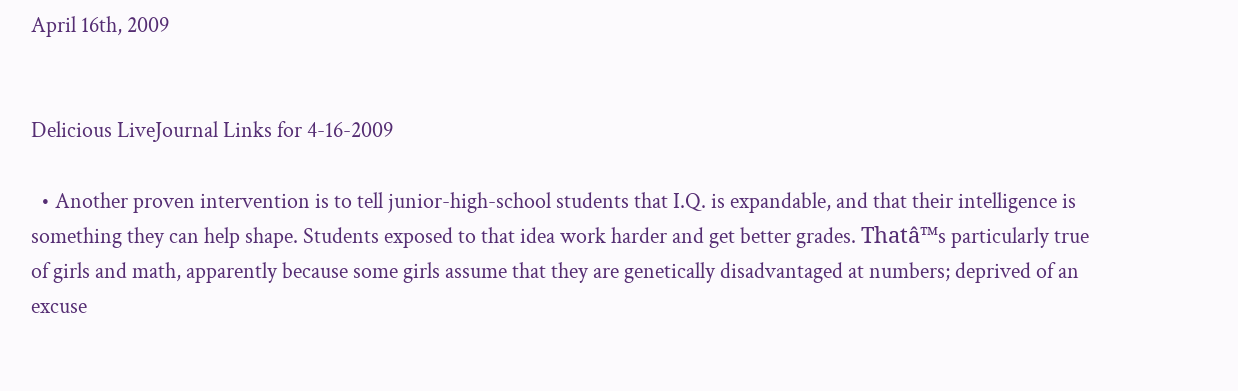April 16th, 2009


Delicious LiveJournal Links for 4-16-2009

  • Another proven intervention is to tell junior-high-school students that I.Q. is expandable, and that their intelligence is something they can help shape. Students exposed to that idea work harder and get better grades. Thatâ™s particularly true of girls and math, apparently because some girls assume that they are genetically disadvantaged at numbers; deprived of an excuse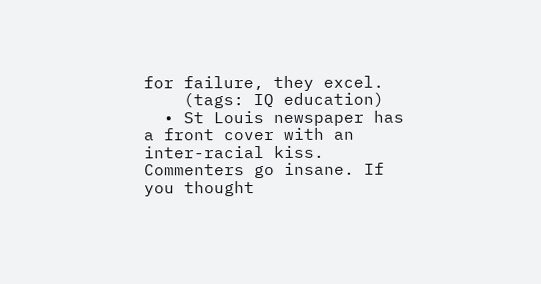for failure, they excel.
    (tags: IQ education)
  • St Louis newspaper has a front cover with an inter-racial kiss. Commenters go insane. If you thought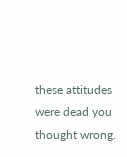these attitudes were dead you thought wrong.